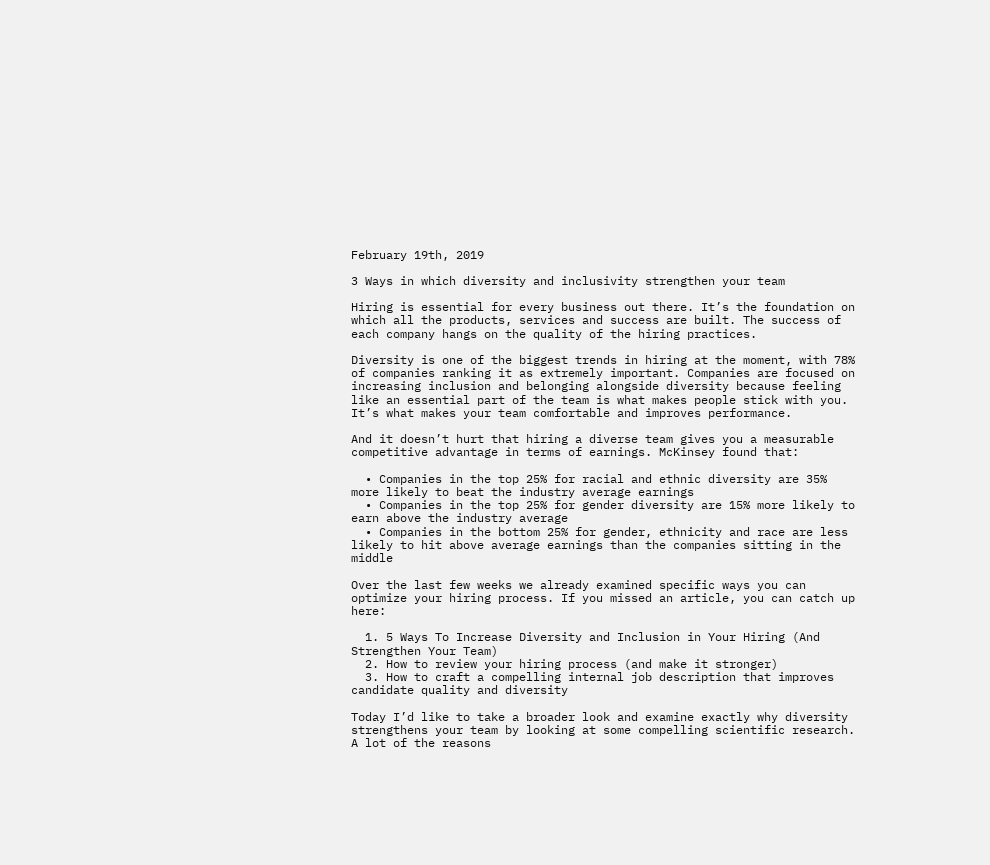February 19th, 2019

3 Ways in which diversity and inclusivity strengthen your team

Hiring is essential for every business out there. It’s the foundation on which all the products, services and success are built. The success of each company hangs on the quality of the hiring practices.

Diversity is one of the biggest trends in hiring at the moment, with 78% of companies ranking it as extremely important. Companies are focused on increasing inclusion and belonging alongside diversity because feeling like an essential part of the team is what makes people stick with you. It’s what makes your team comfortable and improves performance.

And it doesn’t hurt that hiring a diverse team gives you a measurable competitive advantage in terms of earnings. McKinsey found that:

  • Companies in the top 25% for racial and ethnic diversity are 35% more likely to beat the industry average earnings
  • Companies in the top 25% for gender diversity are 15% more likely to earn above the industry average
  • Companies in the bottom 25% for gender, ethnicity and race are less likely to hit above average earnings than the companies sitting in the middle

Over the last few weeks we already examined specific ways you can optimize your hiring process. If you missed an article, you can catch up here:

  1. 5 Ways To Increase Diversity and Inclusion in Your Hiring (And Strengthen Your Team)
  2. How to review your hiring process (and make it stronger)
  3. How to craft a compelling internal job description that improves candidate quality and diversity

Today I’d like to take a broader look and examine exactly why diversity strengthens your team by looking at some compelling scientific research. A lot of the reasons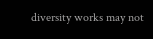diversity works may not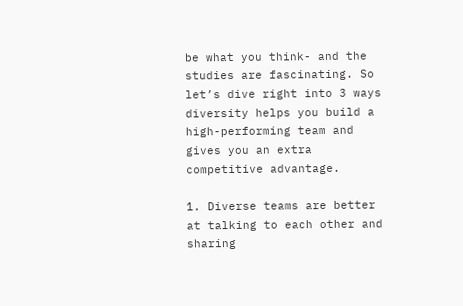be what you think- and the studies are fascinating. So let’s dive right into 3 ways diversity helps you build a high-performing team and gives you an extra competitive advantage.

1. Diverse teams are better at talking to each other and sharing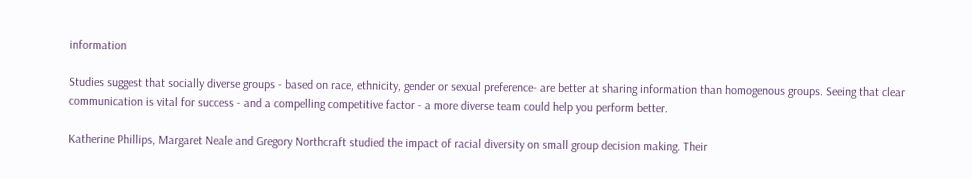information

Studies suggest that socially diverse groups - based on race, ethnicity, gender or sexual preference- are better at sharing information than homogenous groups. Seeing that clear communication is vital for success - and a compelling competitive factor - a more diverse team could help you perform better.

Katherine Phillips, Margaret Neale and Gregory Northcraft studied the impact of racial diversity on small group decision making. Their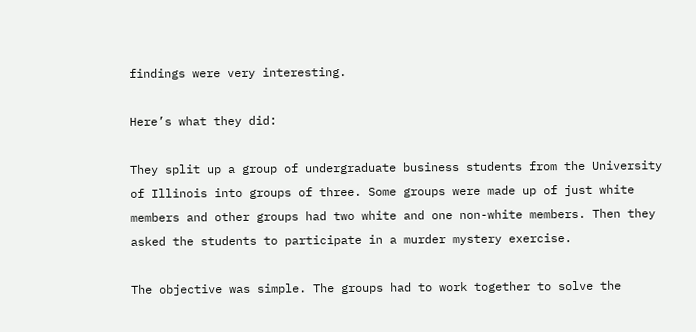findings were very interesting.

Here’s what they did:

They split up a group of undergraduate business students from the University of Illinois into groups of three. Some groups were made up of just white members and other groups had two white and one non-white members. Then they asked the students to participate in a murder mystery exercise.

The objective was simple. The groups had to work together to solve the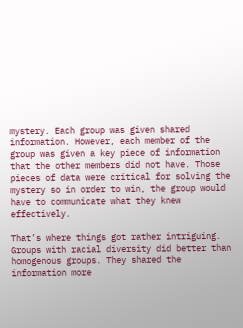mystery. Each group was given shared information. However, each member of the group was given a key piece of information that the other members did not have. Those pieces of data were critical for solving the mystery so in order to win, the group would have to communicate what they knew effectively.

That’s where things got rather intriguing. Groups with racial diversity did better than homogenous groups. They shared the information more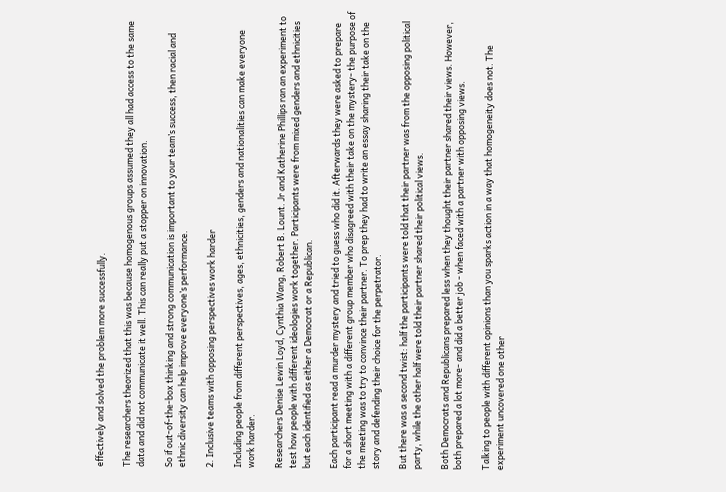effectively and solved the problem more successfully.

The researchers theorized that this was because homogenous groups assumed they all had access to the same data and did not communicate it well. This can really put a stopper on innovation.

So if out-of-the-box thinking and strong communication is important to your team’s success, then racial and ethnic diversity can help improve everyone’s performance.

2. Inclusive teams with opposing perspectives work harder

Including people from different perspectives, ages, ethnicities, genders and nationalities can make everyone work harder.

Researchers Denise Lewin Loyd, Cynthia Wang, Robert B. Lount. Jr and Katherine Phillips ran an experiment to test how people with different ideologies work together. Participants were from mixed genders and ethnicities but each identified as either a Democrat or a Republican.

Each participant read a murder mystery and tried to guess who did it. Afterwards they were asked to prepare for a short meeting with a different group member who disagreed with their take on the mystery- the purpose of the meeting was to try to convince their partner. To prep they had to write an essay sharing their take on the story and defending their choice for the perpetrator.

But there was a second twist: half the participants were told that their partner was from the opposing political party, while the other half were told their partner shared their political views.

Both Democrats and Republicans prepared less when they thought their partner shared their views. However, both prepared a lot more- and did a better job - when faced with a partner with opposing views.

Talking to people with different opinions than you sparks action in a way that homogeneity does not. The experiment uncovered one other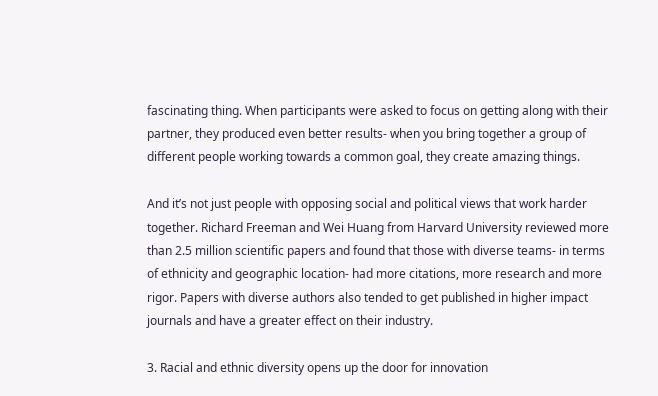fascinating thing. When participants were asked to focus on getting along with their partner, they produced even better results- when you bring together a group of different people working towards a common goal, they create amazing things.

And it’s not just people with opposing social and political views that work harder together. Richard Freeman and Wei Huang from Harvard University reviewed more than 2.5 million scientific papers and found that those with diverse teams- in terms of ethnicity and geographic location- had more citations, more research and more rigor. Papers with diverse authors also tended to get published in higher impact journals and have a greater effect on their industry.

3. Racial and ethnic diversity opens up the door for innovation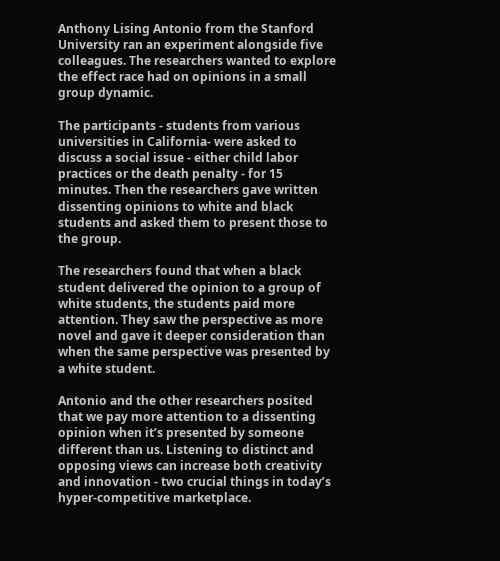Anthony Lising Antonio from the Stanford University ran an experiment alongside five colleagues. The researchers wanted to explore the effect race had on opinions in a small group dynamic.

The participants - students from various universities in California- were asked to discuss a social issue - either child labor practices or the death penalty - for 15 minutes. Then the researchers gave written dissenting opinions to white and black students and asked them to present those to the group.

The researchers found that when a black student delivered the opinion to a group of white students, the students paid more attention. They saw the perspective as more novel and gave it deeper consideration than when the same perspective was presented by a white student.

Antonio and the other researchers posited that we pay more attention to a dissenting opinion when it’s presented by someone different than us. Listening to distinct and opposing views can increase both creativity and innovation - two crucial things in today’s hyper-competitive marketplace.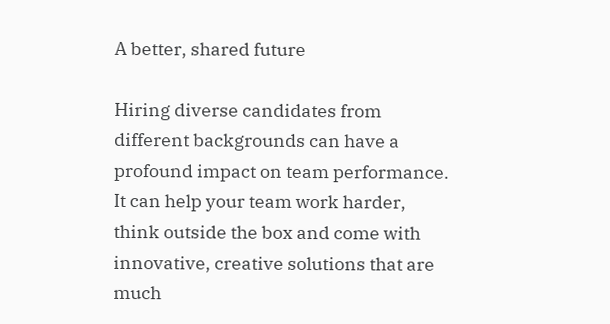A better, shared future

Hiring diverse candidates from different backgrounds can have a profound impact on team performance. It can help your team work harder, think outside the box and come with innovative, creative solutions that are much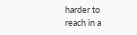harder to reach in a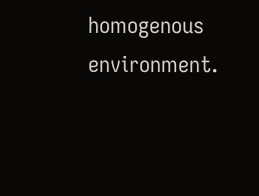homogenous environment.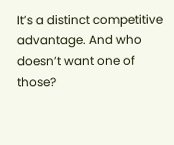It’s a distinct competitive advantage. And who doesn’t want one of those?